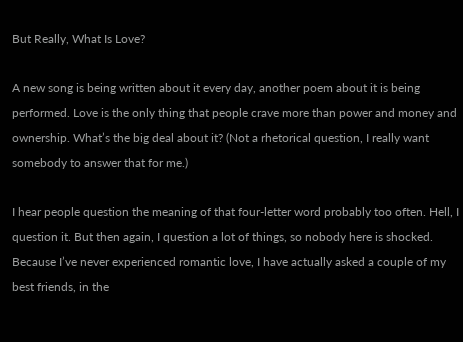But Really, What Is Love?

A new song is being written about it every day, another poem about it is being performed. Love is the only thing that people crave more than power and money and ownership. What’s the big deal about it? (Not a rhetorical question, I really want somebody to answer that for me.)

I hear people question the meaning of that four-letter word probably too often. Hell, I question it. But then again, I question a lot of things, so nobody here is shocked. Because I’ve never experienced romantic love, I have actually asked a couple of my best friends, in the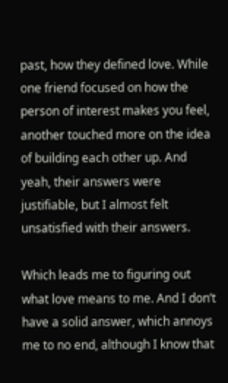past, how they defined love. While one friend focused on how the person of interest makes you feel, another touched more on the idea of building each other up. And yeah, their answers were justifiable, but I almost felt unsatisfied with their answers.

Which leads me to figuring out what love means to me. And I don’t have a solid answer, which annoys me to no end, although I know that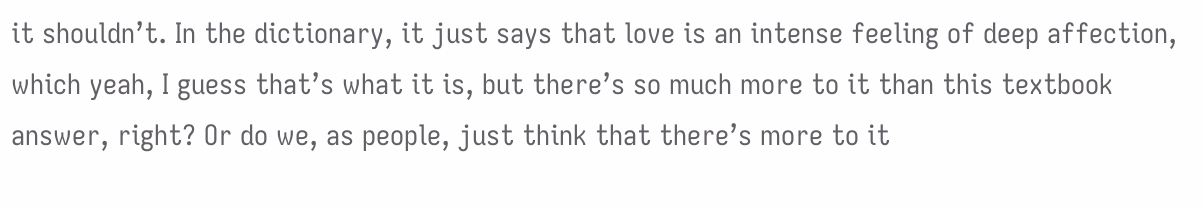it shouldn’t. In the dictionary, it just says that love is an intense feeling of deep affection, which yeah, I guess that’s what it is, but there’s so much more to it than this textbook answer, right? Or do we, as people, just think that there’s more to it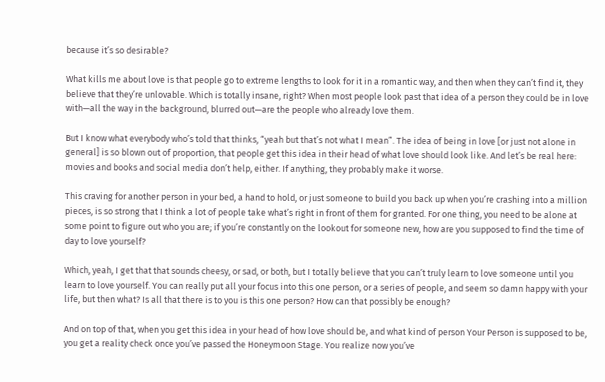because it’s so desirable?

What kills me about love is that people go to extreme lengths to look for it in a romantic way, and then when they can’t find it, they believe that they’re unlovable. Which is totally insane, right? When most people look past that idea of a person they could be in love with—all the way in the background, blurred out—are the people who already love them.

But I know what everybody who’s told that thinks, “yeah but that’s not what I mean”. The idea of being in love [or just not alone in general] is so blown out of proportion, that people get this idea in their head of what love should look like. And let’s be real here: movies and books and social media don’t help, either. If anything, they probably make it worse.

This craving for another person in your bed, a hand to hold, or just someone to build you back up when you’re crashing into a million pieces, is so strong that I think a lot of people take what’s right in front of them for granted. For one thing, you need to be alone at some point to figure out who you are; if you’re constantly on the lookout for someone new, how are you supposed to find the time of day to love yourself?

Which, yeah, I get that that sounds cheesy, or sad, or both, but I totally believe that you can’t truly learn to love someone until you learn to love yourself. You can really put all your focus into this one person, or a series of people, and seem so damn happy with your life, but then what? Is all that there is to you is this one person? How can that possibly be enough?

And on top of that, when you get this idea in your head of how love should be, and what kind of person Your Person is supposed to be, you get a reality check once you’ve passed the Honeymoon Stage. You realize now you’ve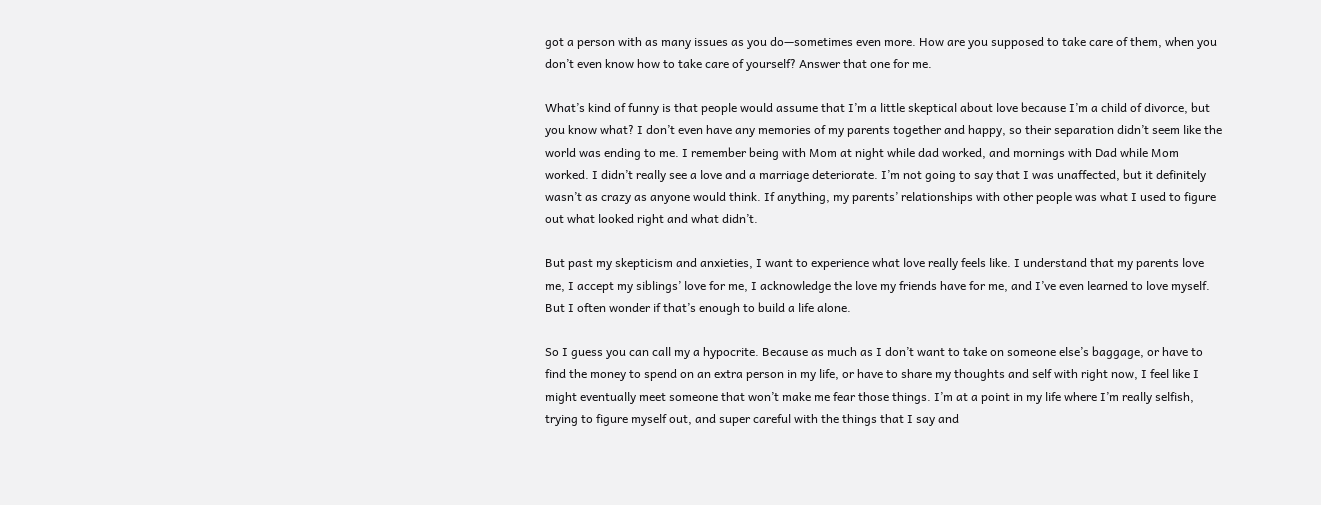got a person with as many issues as you do—sometimes even more. How are you supposed to take care of them, when you don’t even know how to take care of yourself? Answer that one for me.

What’s kind of funny is that people would assume that I’m a little skeptical about love because I’m a child of divorce, but you know what? I don’t even have any memories of my parents together and happy, so their separation didn’t seem like the world was ending to me. I remember being with Mom at night while dad worked, and mornings with Dad while Mom worked. I didn’t really see a love and a marriage deteriorate. I’m not going to say that I was unaffected, but it definitely wasn’t as crazy as anyone would think. If anything, my parents’ relationships with other people was what I used to figure out what looked right and what didn’t.

But past my skepticism and anxieties, I want to experience what love really feels like. I understand that my parents love me, I accept my siblings’ love for me, I acknowledge the love my friends have for me, and I’ve even learned to love myself. But I often wonder if that’s enough to build a life alone.

So I guess you can call my a hypocrite. Because as much as I don’t want to take on someone else’s baggage, or have to find the money to spend on an extra person in my life, or have to share my thoughts and self with right now, I feel like I might eventually meet someone that won’t make me fear those things. I’m at a point in my life where I’m really selfish, trying to figure myself out, and super careful with the things that I say and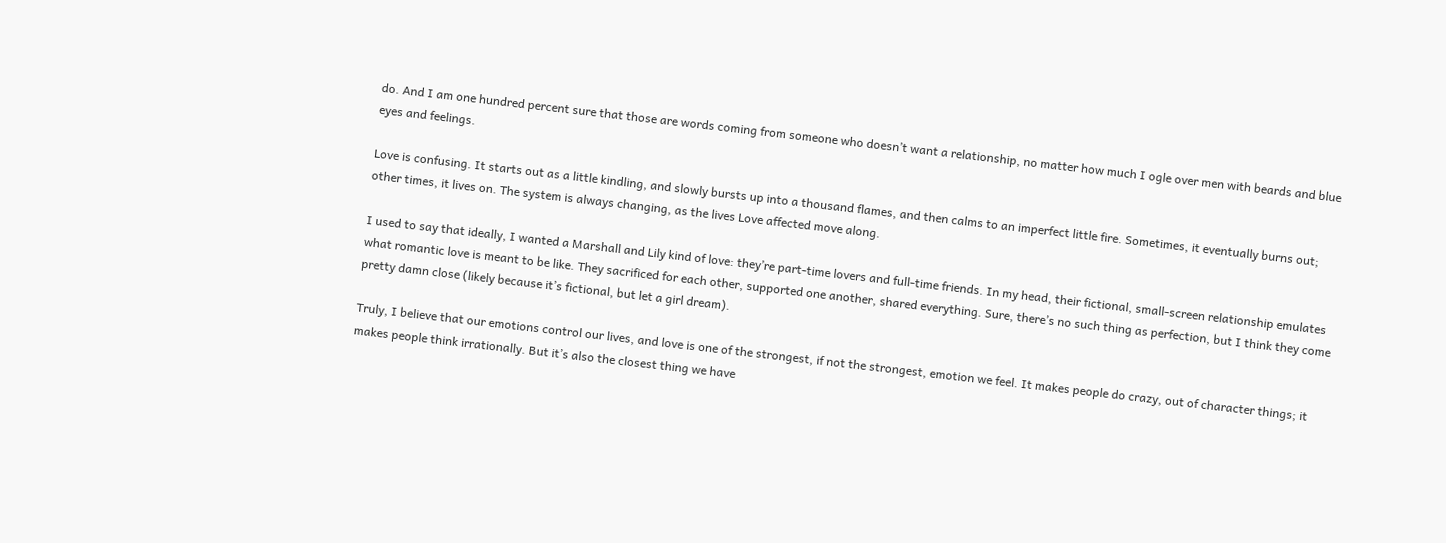do. And I am one hundred percent sure that those are words coming from someone who doesn’t want a relationship, no matter how much I ogle over men with beards and blue eyes and feelings.

Love is confusing. It starts out as a little kindling, and slowly bursts up into a thousand flames, and then calms to an imperfect little fire. Sometimes, it eventually burns out; other times, it lives on. The system is always changing, as the lives Love affected move along.

I used to say that ideally, I wanted a Marshall and Lily kind of love: they’re part-time lovers and full-time friends. In my head, their fictional, small-screen relationship emulates what romantic love is meant to be like. They sacrificed for each other, supported one another, shared everything. Sure, there’s no such thing as perfection, but I think they come pretty damn close (likely because it’s fictional, but let a girl dream).

Truly, I believe that our emotions control our lives, and love is one of the strongest, if not the strongest, emotion we feel. It makes people do crazy, out of character things; it makes people think irrationally. But it’s also the closest thing we have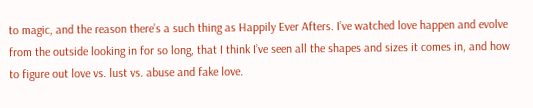to magic, and the reason there’s a such thing as Happily Ever Afters. I’ve watched love happen and evolve from the outside looking in for so long, that I think I’ve seen all the shapes and sizes it comes in, and how to figure out love vs. lust vs. abuse and fake love.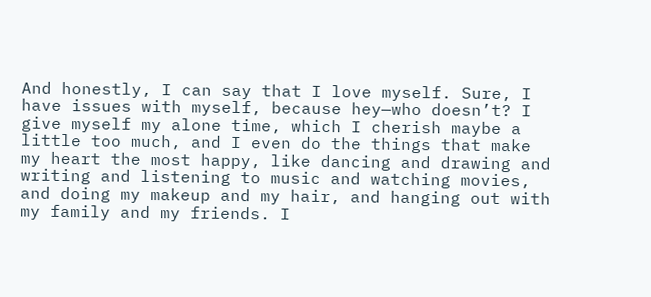And honestly, I can say that I love myself. Sure, I have issues with myself, because hey—who doesn’t? I give myself my alone time, which I cherish maybe a little too much, and I even do the things that make my heart the most happy, like dancing and drawing and writing and listening to music and watching movies, and doing my makeup and my hair, and hanging out with my family and my friends. I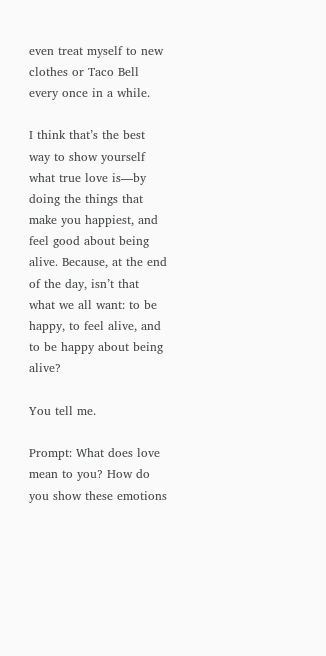even treat myself to new clothes or Taco Bell every once in a while.

I think that’s the best way to show yourself what true love is—by doing the things that make you happiest, and feel good about being alive. Because, at the end of the day, isn’t that what we all want: to be happy, to feel alive, and to be happy about being alive?

You tell me.

Prompt: What does love mean to you? How do you show these emotions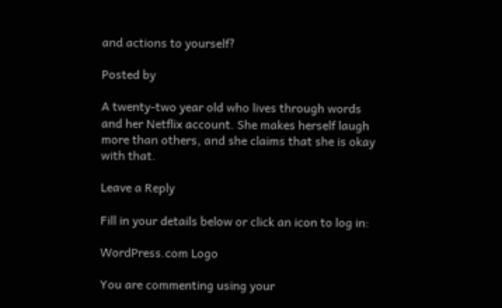and actions to yourself?

Posted by

A twenty-two year old who lives through words and her Netflix account. She makes herself laugh more than others, and she claims that she is okay with that.

Leave a Reply

Fill in your details below or click an icon to log in:

WordPress.com Logo

You are commenting using your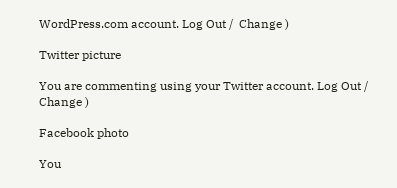WordPress.com account. Log Out /  Change )

Twitter picture

You are commenting using your Twitter account. Log Out /  Change )

Facebook photo

You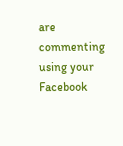are commenting using your Facebook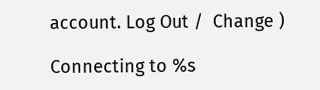account. Log Out /  Change )

Connecting to %s